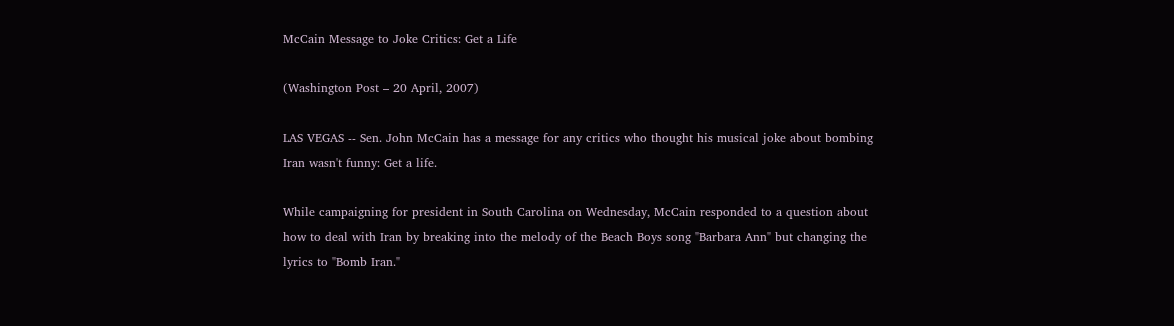McCain Message to Joke Critics: Get a Life

(Washington Post – 20 April, 2007)

LAS VEGAS -- Sen. John McCain has a message for any critics who thought his musical joke about bombing Iran wasn't funny: Get a life.

While campaigning for president in South Carolina on Wednesday, McCain responded to a question about how to deal with Iran by breaking into the melody of the Beach Boys song "Barbara Ann" but changing the lyrics to "Bomb Iran."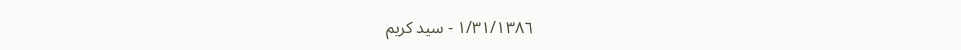۱۳۸٦/۱/۳۱ - سيد کريم